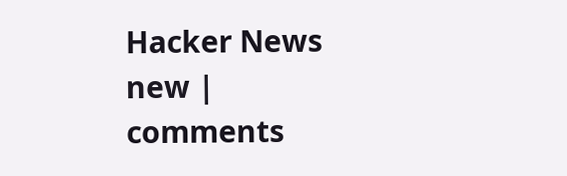Hacker News new | comments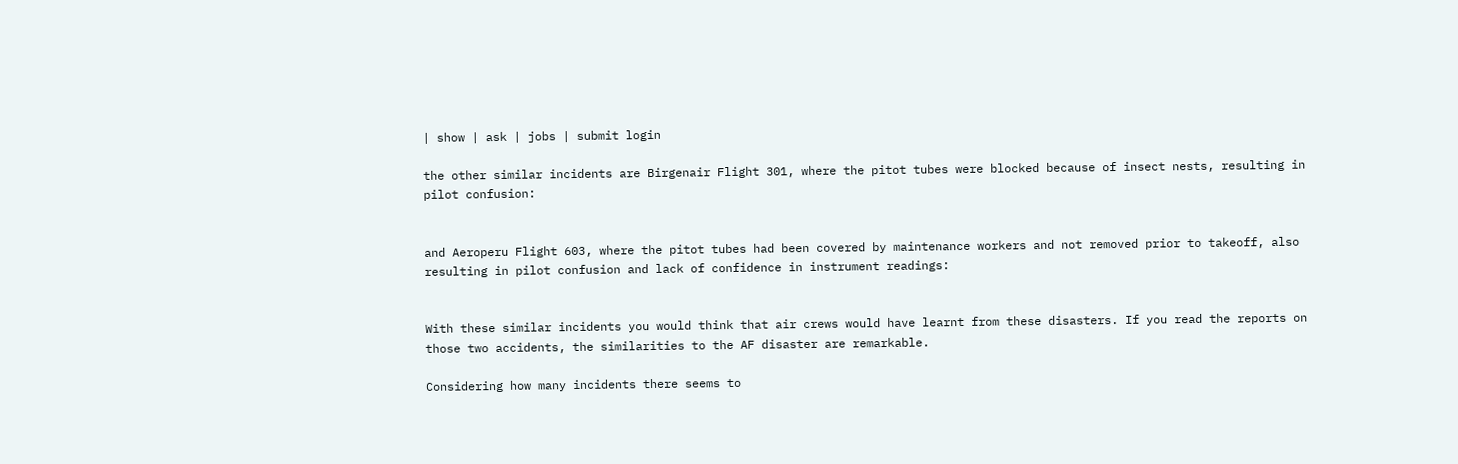| show | ask | jobs | submit login

the other similar incidents are Birgenair Flight 301, where the pitot tubes were blocked because of insect nests, resulting in pilot confusion:


and Aeroperu Flight 603, where the pitot tubes had been covered by maintenance workers and not removed prior to takeoff, also resulting in pilot confusion and lack of confidence in instrument readings:


With these similar incidents you would think that air crews would have learnt from these disasters. If you read the reports on those two accidents, the similarities to the AF disaster are remarkable.

Considering how many incidents there seems to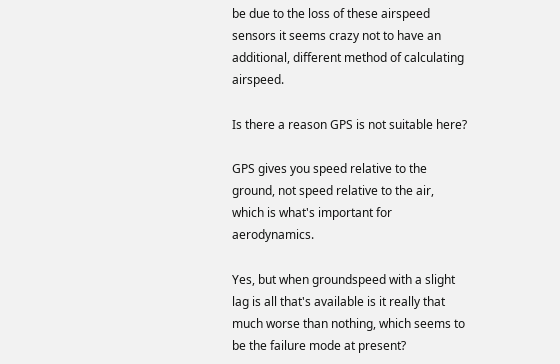be due to the loss of these airspeed sensors it seems crazy not to have an additional, different method of calculating airspeed.

Is there a reason GPS is not suitable here?

GPS gives you speed relative to the ground, not speed relative to the air, which is what's important for aerodynamics.

Yes, but when groundspeed with a slight lag is all that's available is it really that much worse than nothing, which seems to be the failure mode at present?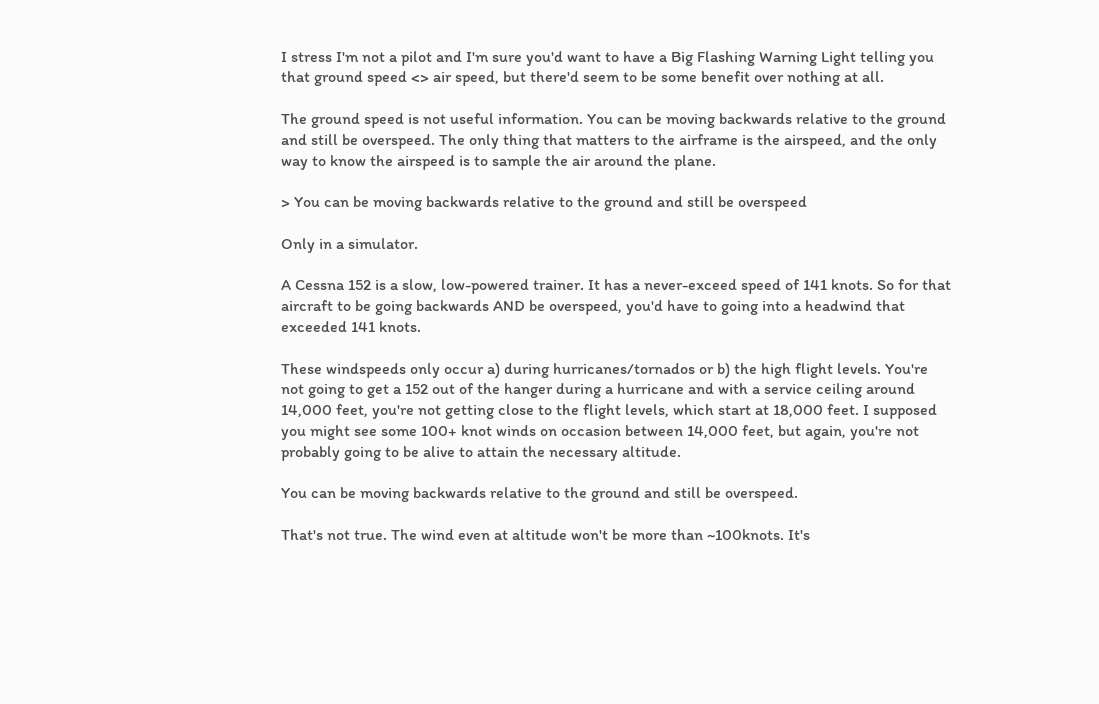I stress I'm not a pilot and I'm sure you'd want to have a Big Flashing Warning Light telling you that ground speed <> air speed, but there'd seem to be some benefit over nothing at all.

The ground speed is not useful information. You can be moving backwards relative to the ground and still be overspeed. The only thing that matters to the airframe is the airspeed, and the only way to know the airspeed is to sample the air around the plane.

> You can be moving backwards relative to the ground and still be overspeed

Only in a simulator.

A Cessna 152 is a slow, low-powered trainer. It has a never-exceed speed of 141 knots. So for that aircraft to be going backwards AND be overspeed, you'd have to going into a headwind that exceeded 141 knots.

These windspeeds only occur a) during hurricanes/tornados or b) the high flight levels. You're not going to get a 152 out of the hanger during a hurricane and with a service ceiling around 14,000 feet, you're not getting close to the flight levels, which start at 18,000 feet. I supposed you might see some 100+ knot winds on occasion between 14,000 feet, but again, you're not probably going to be alive to attain the necessary altitude.

You can be moving backwards relative to the ground and still be overspeed.

That's not true. The wind even at altitude won't be more than ~100knots. It's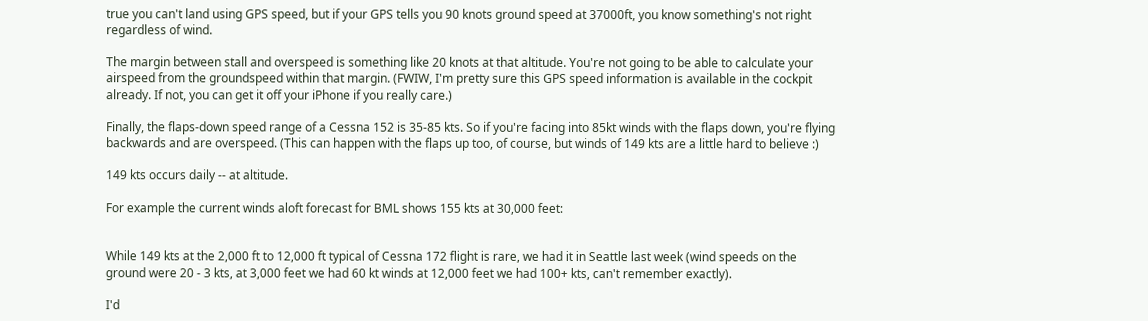true you can't land using GPS speed, but if your GPS tells you 90 knots ground speed at 37000ft, you know something's not right regardless of wind.

The margin between stall and overspeed is something like 20 knots at that altitude. You're not going to be able to calculate your airspeed from the groundspeed within that margin. (FWIW, I'm pretty sure this GPS speed information is available in the cockpit already. If not, you can get it off your iPhone if you really care.)

Finally, the flaps-down speed range of a Cessna 152 is 35-85 kts. So if you're facing into 85kt winds with the flaps down, you're flying backwards and are overspeed. (This can happen with the flaps up too, of course, but winds of 149 kts are a little hard to believe :)

149 kts occurs daily -- at altitude.

For example the current winds aloft forecast for BML shows 155 kts at 30,000 feet:


While 149 kts at the 2,000 ft to 12,000 ft typical of Cessna 172 flight is rare, we had it in Seattle last week (wind speeds on the ground were 20 - 3 kts, at 3,000 feet we had 60 kt winds at 12,000 feet we had 100+ kts, can't remember exactly).

I'd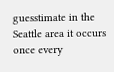guesstimate in the Seattle area it occurs once every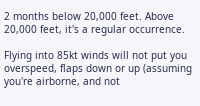2 months below 20,000 feet. Above 20,000 feet, it's a regular occurrence.

Flying into 85kt winds will not put you overspeed, flaps down or up (assuming you're airborne, and not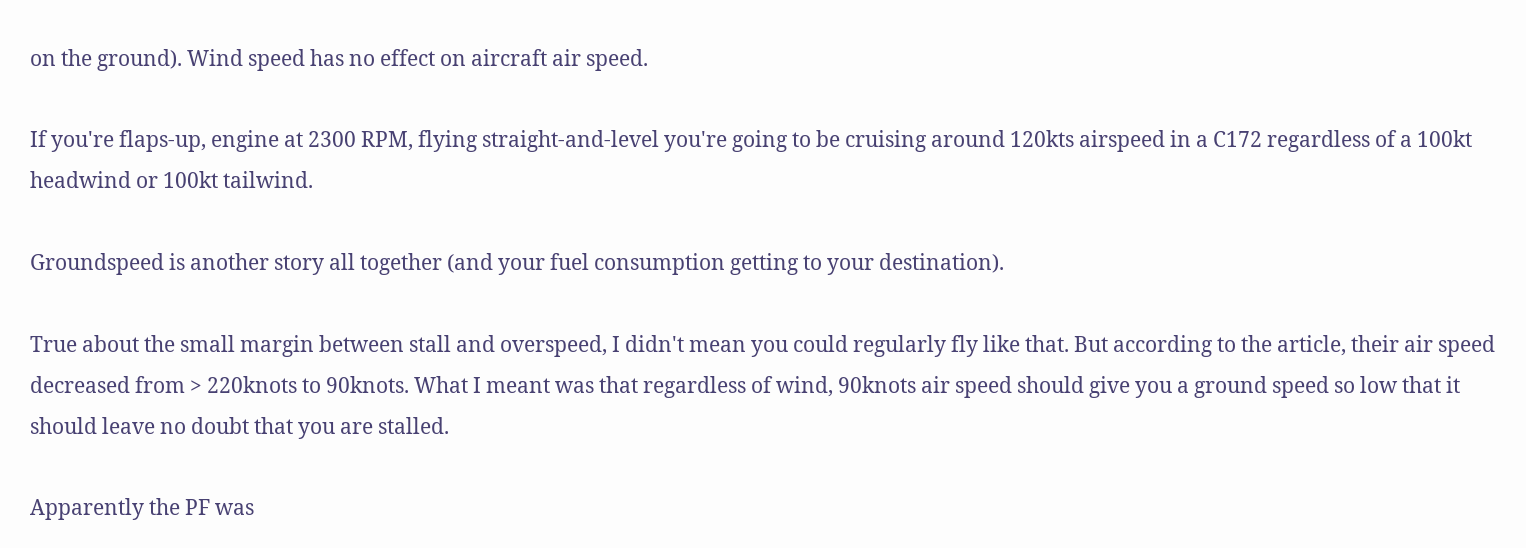on the ground). Wind speed has no effect on aircraft air speed.

If you're flaps-up, engine at 2300 RPM, flying straight-and-level you're going to be cruising around 120kts airspeed in a C172 regardless of a 100kt headwind or 100kt tailwind.

Groundspeed is another story all together (and your fuel consumption getting to your destination).

True about the small margin between stall and overspeed, I didn't mean you could regularly fly like that. But according to the article, their air speed decreased from > 220knots to 90knots. What I meant was that regardless of wind, 90knots air speed should give you a ground speed so low that it should leave no doubt that you are stalled.

Apparently the PF was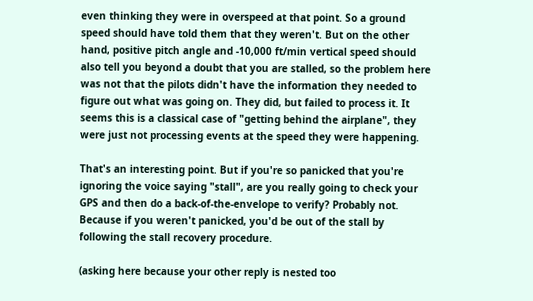even thinking they were in overspeed at that point. So a ground speed should have told them that they weren't. But on the other hand, positive pitch angle and -10,000 ft/min vertical speed should also tell you beyond a doubt that you are stalled, so the problem here was not that the pilots didn't have the information they needed to figure out what was going on. They did, but failed to process it. It seems this is a classical case of "getting behind the airplane", they were just not processing events at the speed they were happening.

That's an interesting point. But if you're so panicked that you're ignoring the voice saying "stall", are you really going to check your GPS and then do a back-of-the-envelope to verify? Probably not. Because if you weren't panicked, you'd be out of the stall by following the stall recovery procedure.

(asking here because your other reply is nested too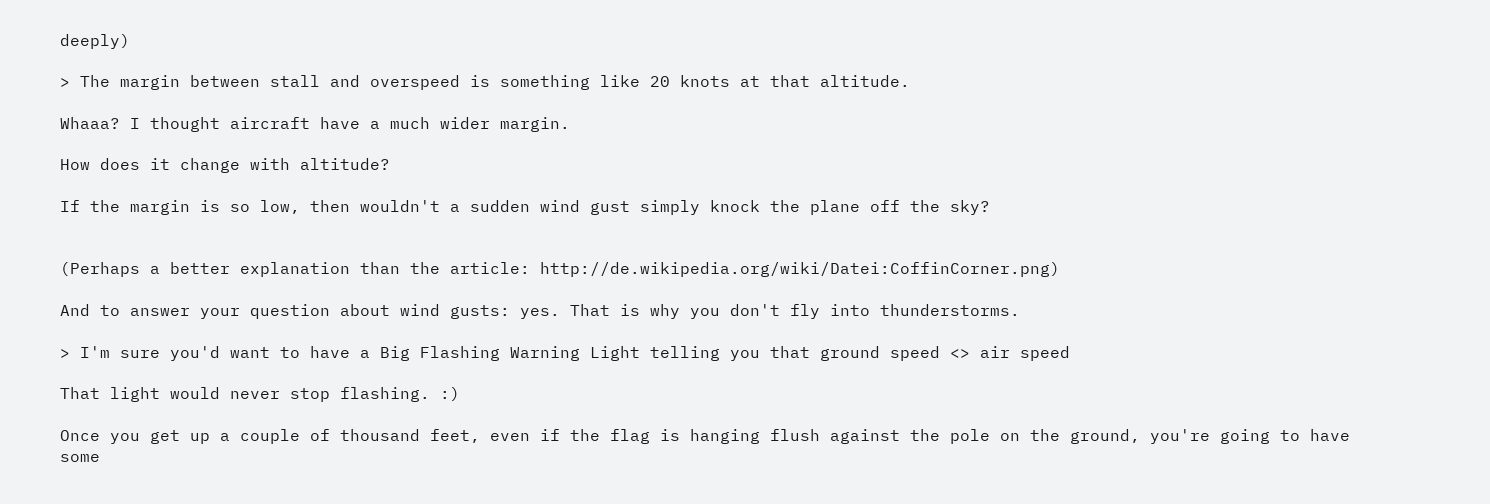deeply)

> The margin between stall and overspeed is something like 20 knots at that altitude.

Whaaa? I thought aircraft have a much wider margin.

How does it change with altitude?

If the margin is so low, then wouldn't a sudden wind gust simply knock the plane off the sky?


(Perhaps a better explanation than the article: http://de.wikipedia.org/wiki/Datei:CoffinCorner.png)

And to answer your question about wind gusts: yes. That is why you don't fly into thunderstorms.

> I'm sure you'd want to have a Big Flashing Warning Light telling you that ground speed <> air speed

That light would never stop flashing. :)

Once you get up a couple of thousand feet, even if the flag is hanging flush against the pole on the ground, you're going to have some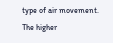type of air movement. The higher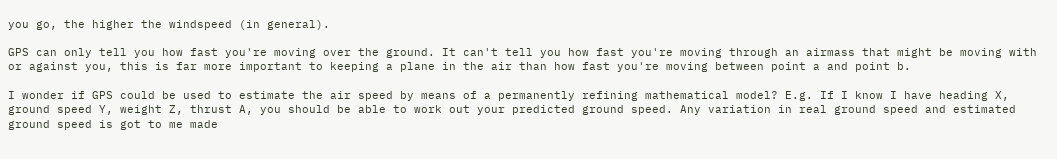you go, the higher the windspeed (in general).

GPS can only tell you how fast you're moving over the ground. It can't tell you how fast you're moving through an airmass that might be moving with or against you, this is far more important to keeping a plane in the air than how fast you're moving between point a and point b.

I wonder if GPS could be used to estimate the air speed by means of a permanently refining mathematical model? E.g. If I know I have heading X, ground speed Y, weight Z, thrust A, you should be able to work out your predicted ground speed. Any variation in real ground speed and estimated ground speed is got to me made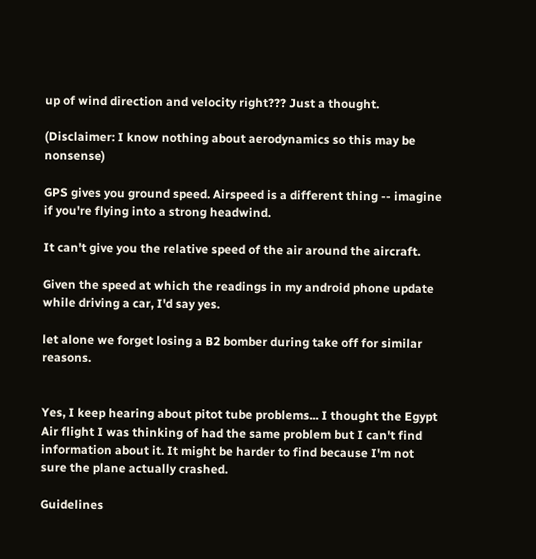up of wind direction and velocity right??? Just a thought.

(Disclaimer: I know nothing about aerodynamics so this may be nonsense)

GPS gives you ground speed. Airspeed is a different thing -- imagine if you're flying into a strong headwind.

It can't give you the relative speed of the air around the aircraft.

Given the speed at which the readings in my android phone update while driving a car, I'd say yes.

let alone we forget losing a B2 bomber during take off for similar reasons.


Yes, I keep hearing about pitot tube problems... I thought the Egypt Air flight I was thinking of had the same problem but I can't find information about it. It might be harder to find because I'm not sure the plane actually crashed.

Guidelines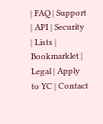| FAQ | Support | API | Security | Lists | Bookmarklet | Legal | Apply to YC | Contact